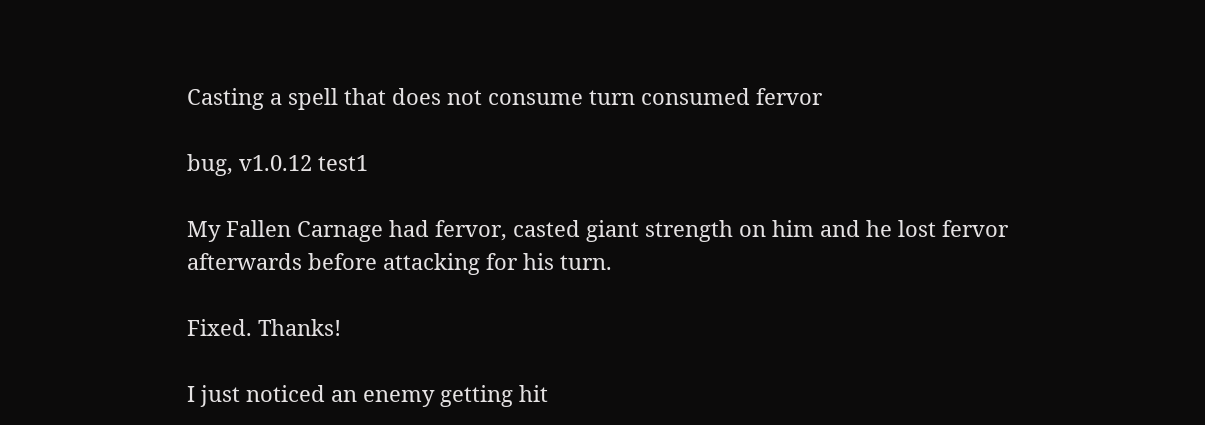Casting a spell that does not consume turn consumed fervor

bug, v1.0.12 test1

My Fallen Carnage had fervor, casted giant strength on him and he lost fervor afterwards before attacking for his turn.

Fixed. Thanks!

I just noticed an enemy getting hit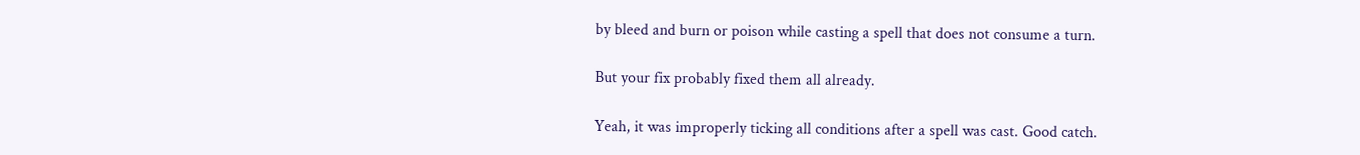by bleed and burn or poison while casting a spell that does not consume a turn.

But your fix probably fixed them all already.

Yeah, it was improperly ticking all conditions after a spell was cast. Good catch.